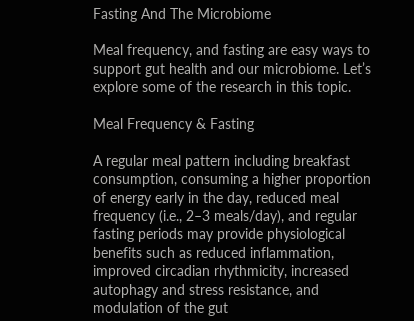Fasting And The Microbiome

Meal frequency, and fasting are easy ways to support gut health and our microbiome. Let’s explore some of the research in this topic.

Meal Frequency & Fasting

A regular meal pattern including breakfast consumption, consuming a higher proportion of energy early in the day, reduced meal frequency (i.e., 2–3 meals/day), and regular fasting periods may provide physiological benefits such as reduced inflammation, improved circadian rhythmicity, increased autophagy and stress resistance, and modulation of the gut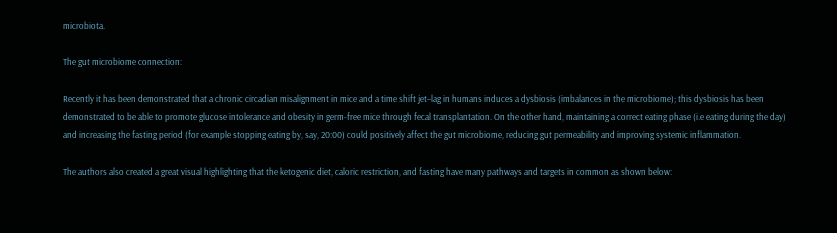microbiota.

The gut microbiome connection:

Recently it has been demonstrated that a chronic circadian misalignment in mice and a time shift jet–lag in humans induces a dysbiosis (imbalances in the microbiome); this dysbiosis has been demonstrated to be able to promote glucose intolerance and obesity in germ-free mice through fecal transplantation. On the other hand, maintaining a correct eating phase (i.e eating during the day) and increasing the fasting period (for example stopping eating by, say, 20:00) could positively affect the gut microbiome, reducing gut permeability and improving systemic inflammation.

The authors also created a great visual highlighting that the ketogenic diet, caloric restriction, and fasting have many pathways and targets in common as shown below: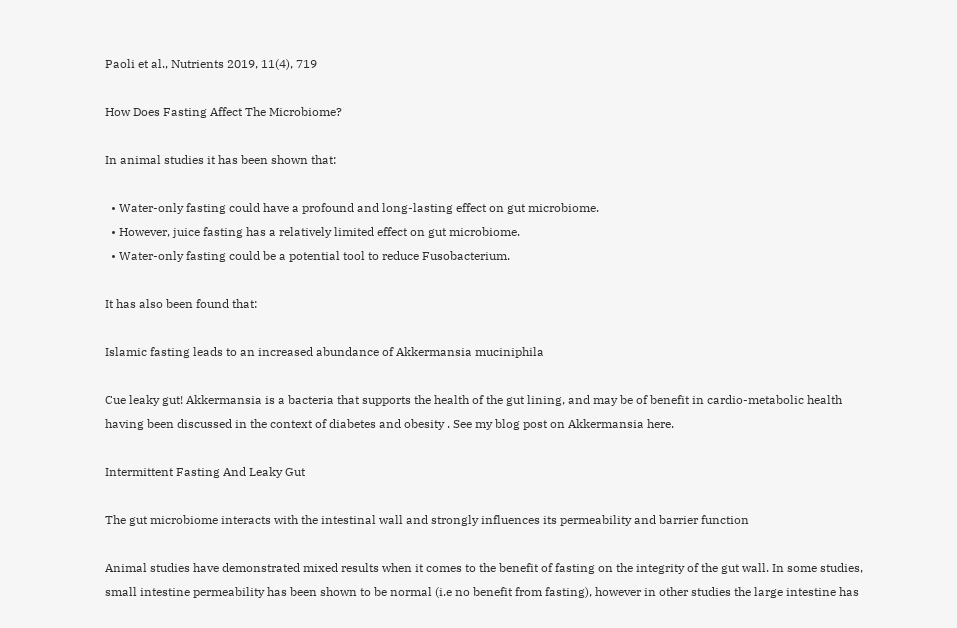Paoli et al., Nutrients 2019, 11(4), 719

How Does Fasting Affect The Microbiome?

In animal studies it has been shown that:

  • Water-only fasting could have a profound and long-lasting effect on gut microbiome.
  • However, juice fasting has a relatively limited effect on gut microbiome.
  • Water-only fasting could be a potential tool to reduce Fusobacterium.

It has also been found that:

Islamic fasting leads to an increased abundance of Akkermansia muciniphila

Cue leaky gut! Akkermansia is a bacteria that supports the health of the gut lining, and may be of benefit in cardio-metabolic health having been discussed in the context of diabetes and obesity . See my blog post on Akkermansia here.

Intermittent Fasting And Leaky Gut

The gut microbiome interacts with the intestinal wall and strongly influences its permeability and barrier function

Animal studies have demonstrated mixed results when it comes to the benefit of fasting on the integrity of the gut wall. In some studies, small intestine permeability has been shown to be normal (i.e no benefit from fasting), however in other studies the large intestine has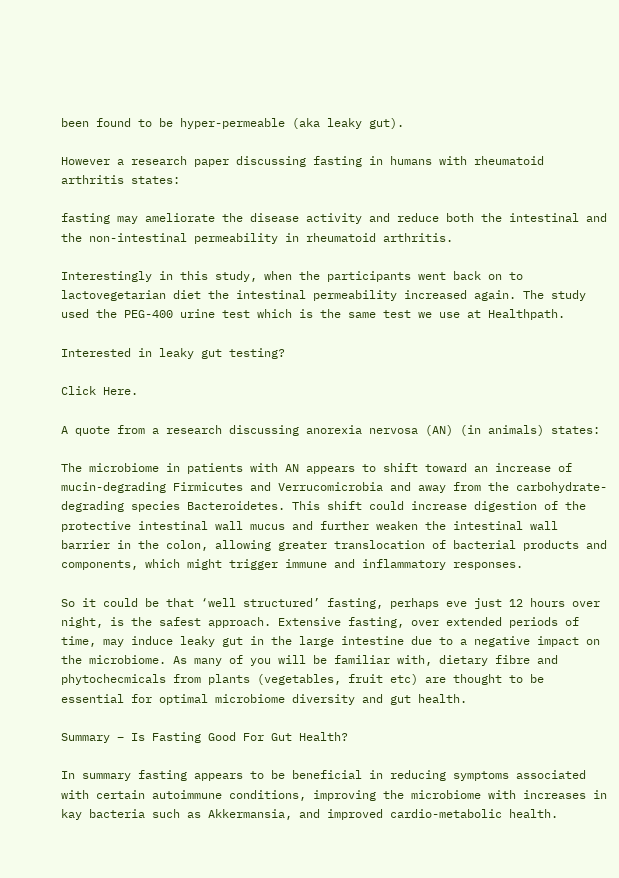been found to be hyper-permeable (aka leaky gut).

However a research paper discussing fasting in humans with rheumatoid arthritis states:

fasting may ameliorate the disease activity and reduce both the intestinal and the non-intestinal permeability in rheumatoid arthritis.

Interestingly in this study, when the participants went back on to lactovegetarian diet the intestinal permeability increased again. The study used the PEG-400 urine test which is the same test we use at Healthpath.

Interested in leaky gut testing?

Click Here.

A quote from a research discussing anorexia nervosa (AN) (in animals) states:

The microbiome in patients with AN appears to shift toward an increase of mucin-degrading Firmicutes and Verrucomicrobia and away from the carbohydrate-degrading species Bacteroidetes. This shift could increase digestion of the protective intestinal wall mucus and further weaken the intestinal wall barrier in the colon, allowing greater translocation of bacterial products and components, which might trigger immune and inflammatory responses.

So it could be that ‘well structured’ fasting, perhaps eve just 12 hours over night, is the safest approach. Extensive fasting, over extended periods of time, may induce leaky gut in the large intestine due to a negative impact on the microbiome. As many of you will be familiar with, dietary fibre and phytochecmicals from plants (vegetables, fruit etc) are thought to be essential for optimal microbiome diversity and gut health.

Summary – Is Fasting Good For Gut Health?

In summary fasting appears to be beneficial in reducing symptoms associated with certain autoimmune conditions, improving the microbiome with increases in kay bacteria such as Akkermansia, and improved cardio-metabolic health.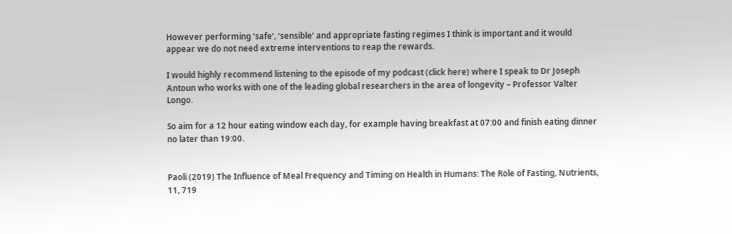However performing ‘safe’, ‘sensible’ and appropriate fasting regimes I think is important and it would appear we do not need extreme interventions to reap the rewards.

I would highly recommend listening to the episode of my podcast (click here) where I speak to Dr Joseph Antoun who works with one of the leading global researchers in the area of longevity – Professor Valter Longo.

So aim for a 12 hour eating window each day, for example having breakfast at 07:00 and finish eating dinner no later than 19:00.


Paoli (2019) The Influence of Meal Frequency and Timing on Health in Humans: The Role of Fasting, Nutrients, 11, 719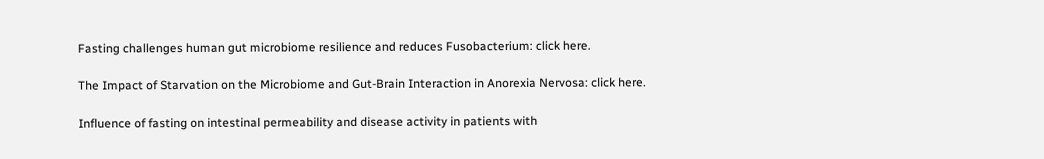Fasting challenges human gut microbiome resilience and reduces Fusobacterium: click here.

The Impact of Starvation on the Microbiome and Gut-Brain Interaction in Anorexia Nervosa: click here.

Influence of fasting on intestinal permeability and disease activity in patients with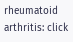rheumatoid arthritis: click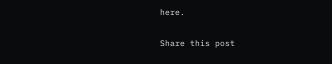here.

Share this post